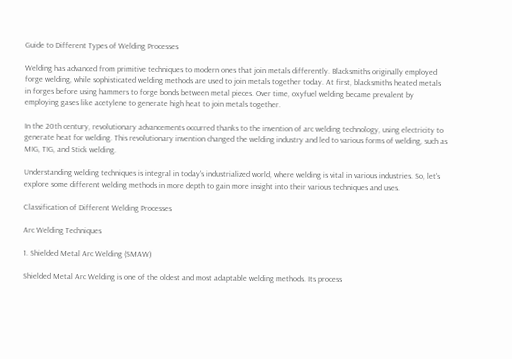Guide to Different Types of Welding Processes

Welding has advanced from primitive techniques to modern ones that join metals differently. Blacksmiths originally employed forge welding, while sophisticated welding methods are used to join metals together today. At first, blacksmiths heated metals in forges before using hammers to forge bonds between metal pieces. Over time, oxyfuel welding became prevalent by employing gases like acetylene to generate high heat to join metals together.

In the 20th century, revolutionary advancements occurred thanks to the invention of arc welding technology, using electricity to generate heat for welding. This revolutionary invention changed the welding industry and led to various forms of welding, such as MIG, TIG, and Stick welding.

Understanding welding techniques is integral in today's industrialized world, where welding is vital in various industries. So, let's explore some different welding methods in more depth to gain more insight into their various techniques and uses.

Classification of Different Welding Processes

Arc Welding Techniques

1. Shielded Metal Arc Welding (SMAW)

Shielded Metal Arc Welding is one of the oldest and most adaptable welding methods. Its process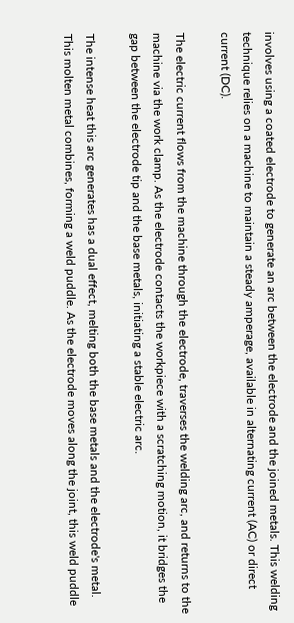involves using a coated electrode to generate an arc between the electrode and the joined metals. This welding technique relies on a machine to maintain a steady amperage, available in alternating current (AC) or direct current (DC).

The electric current flows from the machine through the electrode, traverses the welding arc, and returns to the machine via the work clamp. As the electrode contacts the workpiece with a scratching motion, it bridges the gap between the electrode tip and the base metals, initiating a stable electric arc.

The intense heat this arc generates has a dual effect, melting both the base metals and the electrode's metal. This molten metal combines, forming a weld puddle. As the electrode moves along the joint, this weld puddle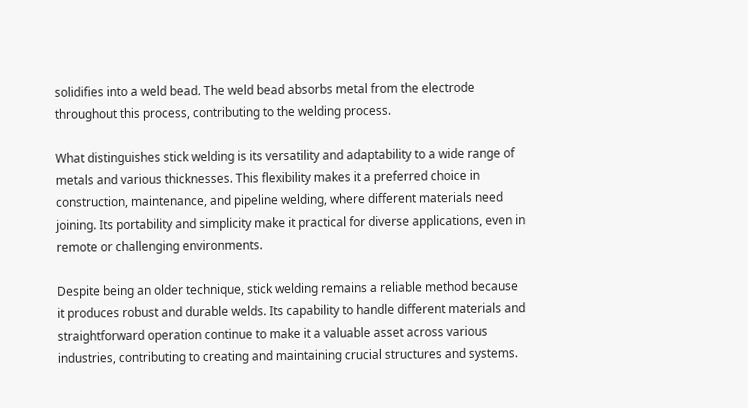solidifies into a weld bead. The weld bead absorbs metal from the electrode throughout this process, contributing to the welding process.

What distinguishes stick welding is its versatility and adaptability to a wide range of metals and various thicknesses. This flexibility makes it a preferred choice in construction, maintenance, and pipeline welding, where different materials need joining. Its portability and simplicity make it practical for diverse applications, even in remote or challenging environments.

Despite being an older technique, stick welding remains a reliable method because it produces robust and durable welds. Its capability to handle different materials and straightforward operation continue to make it a valuable asset across various industries, contributing to creating and maintaining crucial structures and systems.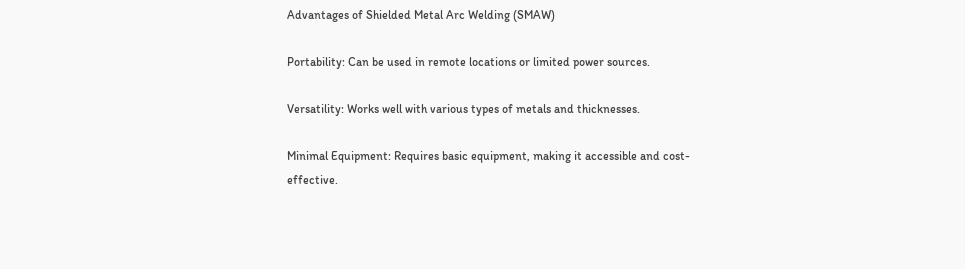Advantages of Shielded Metal Arc Welding (SMAW)

Portability: Can be used in remote locations or limited power sources.

Versatility: Works well with various types of metals and thicknesses.

Minimal Equipment: Requires basic equipment, making it accessible and cost-effective.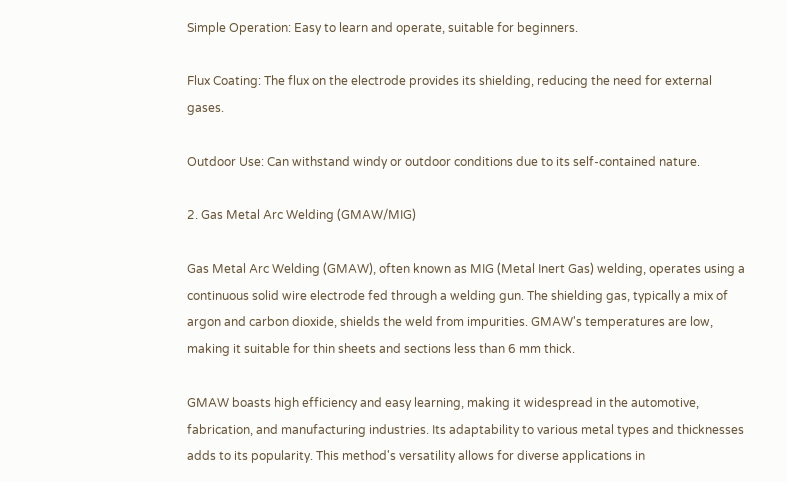Simple Operation: Easy to learn and operate, suitable for beginners.

Flux Coating: The flux on the electrode provides its shielding, reducing the need for external gases.

Outdoor Use: Can withstand windy or outdoor conditions due to its self-contained nature.

2. Gas Metal Arc Welding (GMAW/MIG)

Gas Metal Arc Welding (GMAW), often known as MIG (Metal Inert Gas) welding, operates using a continuous solid wire electrode fed through a welding gun. The shielding gas, typically a mix of argon and carbon dioxide, shields the weld from impurities. GMAW's temperatures are low, making it suitable for thin sheets and sections less than 6 mm thick.

GMAW boasts high efficiency and easy learning, making it widespread in the automotive, fabrication, and manufacturing industries. Its adaptability to various metal types and thicknesses adds to its popularity. This method's versatility allows for diverse applications in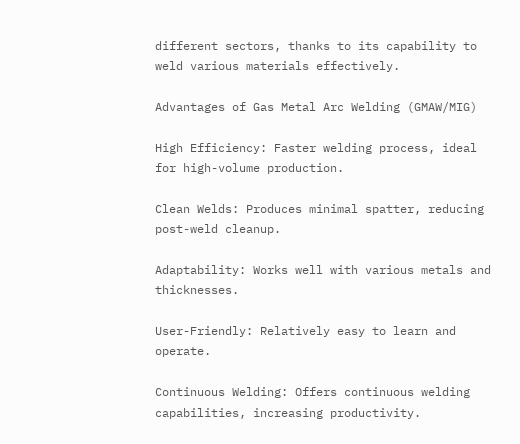different sectors, thanks to its capability to weld various materials effectively.

Advantages of Gas Metal Arc Welding (GMAW/MIG)

High Efficiency: Faster welding process, ideal for high-volume production.

Clean Welds: Produces minimal spatter, reducing post-weld cleanup.

Adaptability: Works well with various metals and thicknesses.

User-Friendly: Relatively easy to learn and operate.

Continuous Welding: Offers continuous welding capabilities, increasing productivity.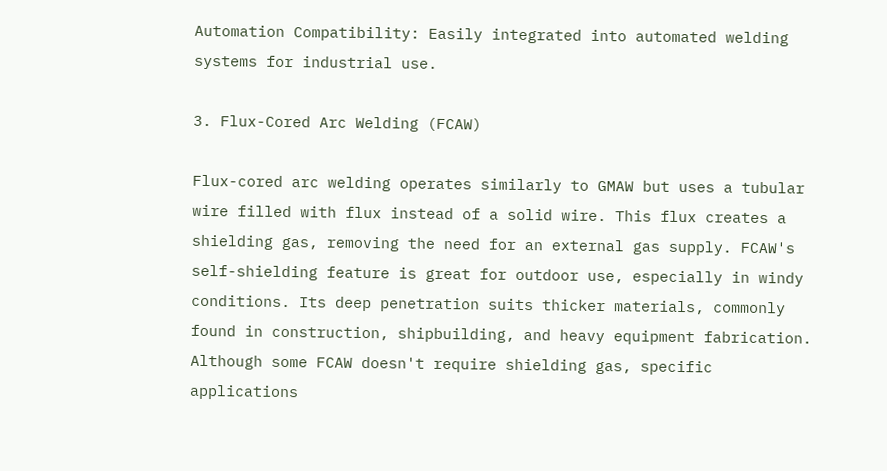Automation Compatibility: Easily integrated into automated welding systems for industrial use.

3. Flux-Cored Arc Welding (FCAW)

Flux-cored arc welding operates similarly to GMAW but uses a tubular wire filled with flux instead of a solid wire. This flux creates a shielding gas, removing the need for an external gas supply. FCAW's self-shielding feature is great for outdoor use, especially in windy conditions. Its deep penetration suits thicker materials, commonly found in construction, shipbuilding, and heavy equipment fabrication. Although some FCAW doesn't require shielding gas, specific applications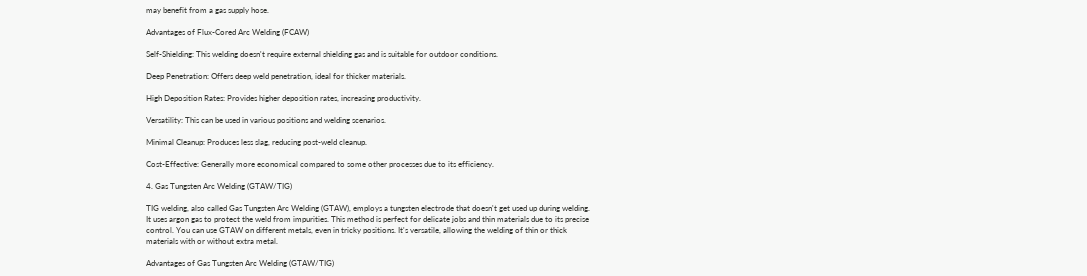may benefit from a gas supply hose.

Advantages of Flux-Cored Arc Welding (FCAW)

Self-Shielding: This welding doesn't require external shielding gas and is suitable for outdoor conditions.

Deep Penetration: Offers deep weld penetration, ideal for thicker materials.

High Deposition Rates: Provides higher deposition rates, increasing productivity.

Versatility: This can be used in various positions and welding scenarios.

Minimal Cleanup: Produces less slag, reducing post-weld cleanup.

Cost-Effective: Generally more economical compared to some other processes due to its efficiency.

4. Gas Tungsten Arc Welding (GTAW/TIG)

TIG welding, also called Gas Tungsten Arc Welding (GTAW), employs a tungsten electrode that doesn't get used up during welding. It uses argon gas to protect the weld from impurities. This method is perfect for delicate jobs and thin materials due to its precise control. You can use GTAW on different metals, even in tricky positions. It's versatile, allowing the welding of thin or thick materials with or without extra metal.

Advantages of Gas Tungsten Arc Welding (GTAW/TIG)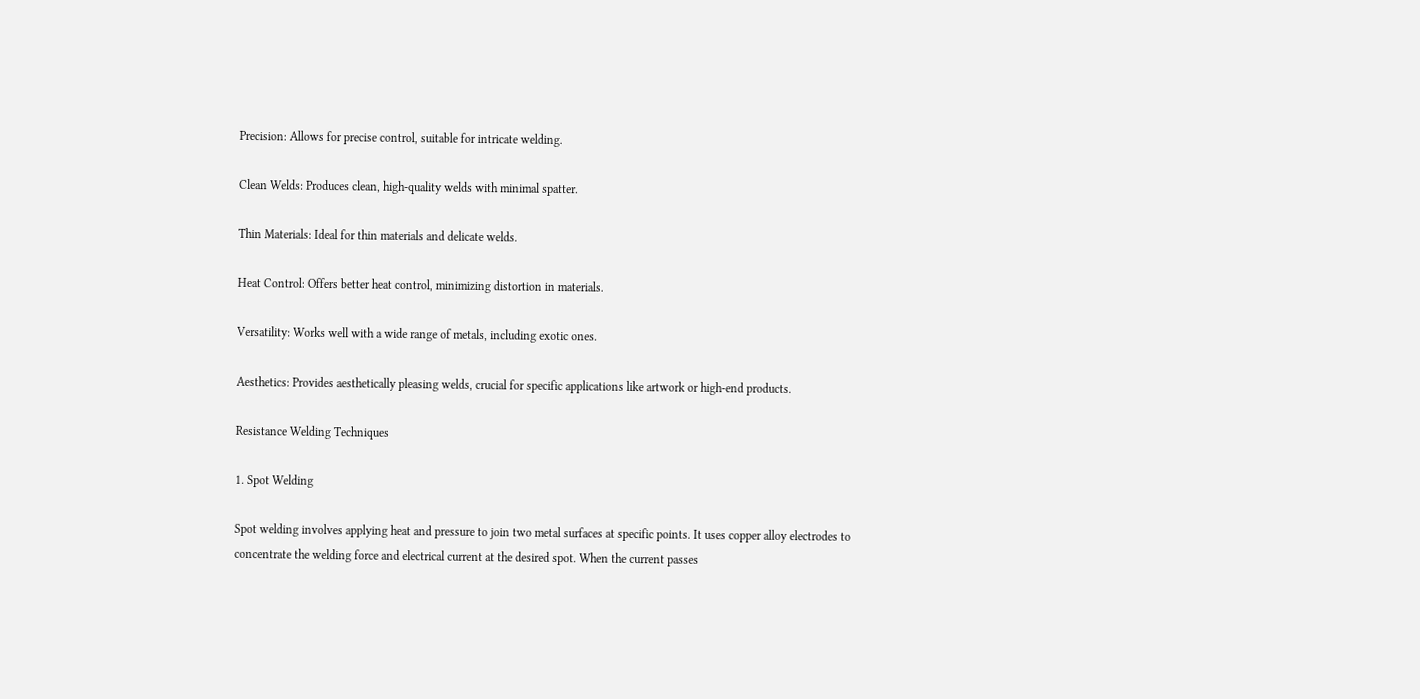Precision: Allows for precise control, suitable for intricate welding.

Clean Welds: Produces clean, high-quality welds with minimal spatter.

Thin Materials: Ideal for thin materials and delicate welds.

Heat Control: Offers better heat control, minimizing distortion in materials.

Versatility: Works well with a wide range of metals, including exotic ones.

Aesthetics: Provides aesthetically pleasing welds, crucial for specific applications like artwork or high-end products.

Resistance Welding Techniques

1. Spot Welding

Spot welding involves applying heat and pressure to join two metal surfaces at specific points. It uses copper alloy electrodes to concentrate the welding force and electrical current at the desired spot. When the current passes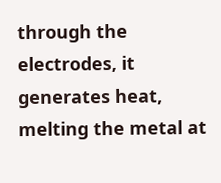through the electrodes, it generates heat, melting the metal at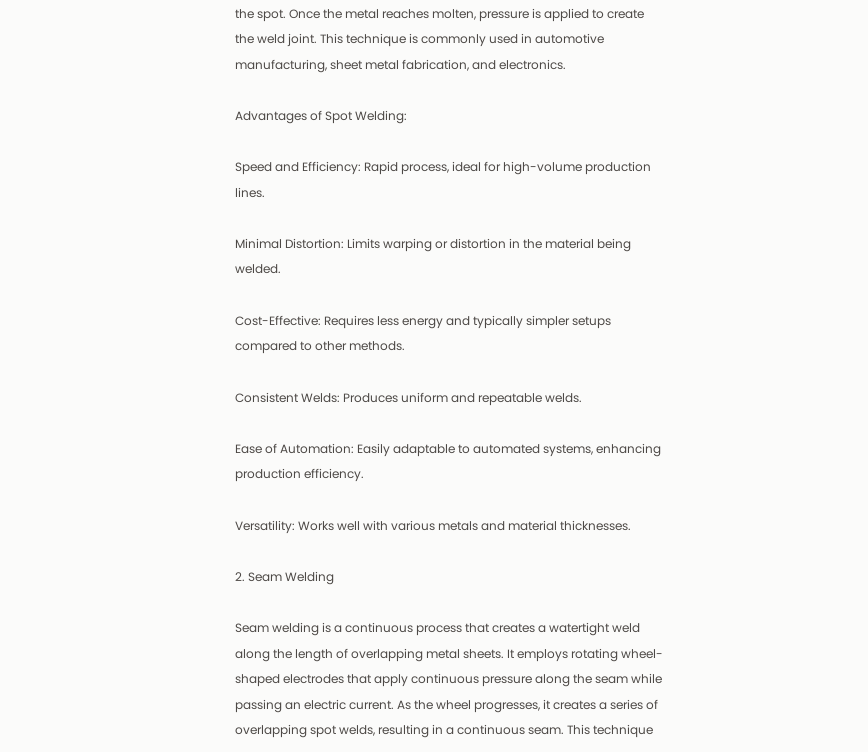the spot. Once the metal reaches molten, pressure is applied to create the weld joint. This technique is commonly used in automotive manufacturing, sheet metal fabrication, and electronics.

Advantages of Spot Welding:

Speed and Efficiency: Rapid process, ideal for high-volume production lines.

Minimal Distortion: Limits warping or distortion in the material being welded.

Cost-Effective: Requires less energy and typically simpler setups compared to other methods.

Consistent Welds: Produces uniform and repeatable welds.

Ease of Automation: Easily adaptable to automated systems, enhancing production efficiency.

Versatility: Works well with various metals and material thicknesses.

2. Seam Welding

Seam welding is a continuous process that creates a watertight weld along the length of overlapping metal sheets. It employs rotating wheel-shaped electrodes that apply continuous pressure along the seam while passing an electric current. As the wheel progresses, it creates a series of overlapping spot welds, resulting in a continuous seam. This technique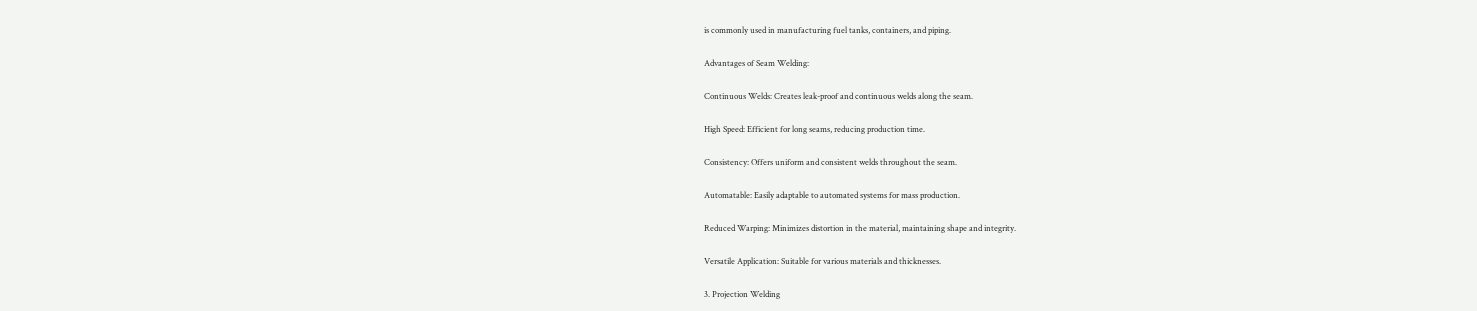is commonly used in manufacturing fuel tanks, containers, and piping.

Advantages of Seam Welding:

Continuous Welds: Creates leak-proof and continuous welds along the seam.

High Speed: Efficient for long seams, reducing production time.

Consistency: Offers uniform and consistent welds throughout the seam.

Automatable: Easily adaptable to automated systems for mass production.

Reduced Warping: Minimizes distortion in the material, maintaining shape and integrity.

Versatile Application: Suitable for various materials and thicknesses.

3. Projection Welding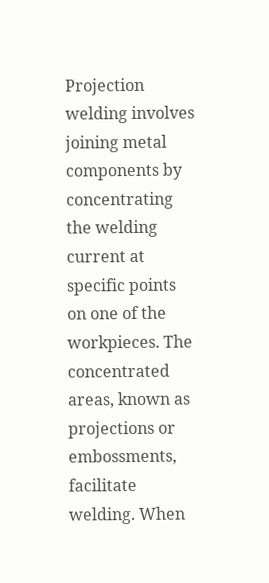Projection welding involves joining metal components by concentrating the welding current at specific points on one of the workpieces. The concentrated areas, known as projections or embossments, facilitate welding. When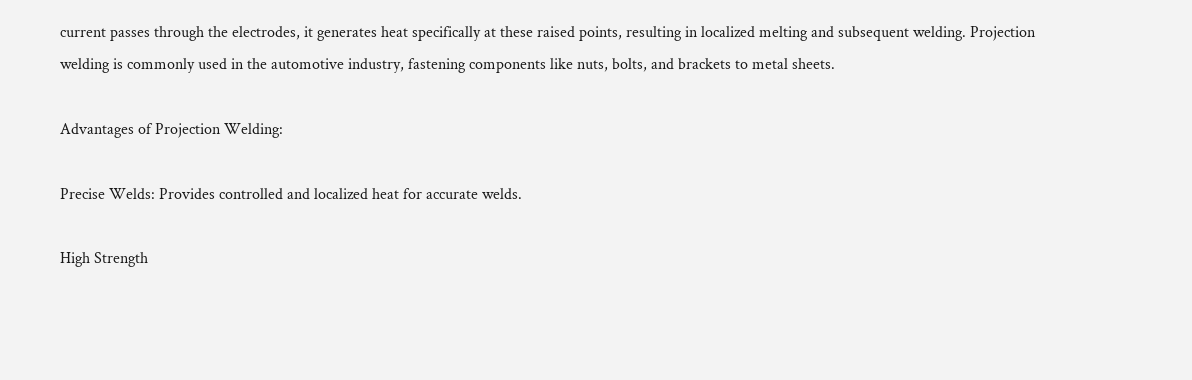current passes through the electrodes, it generates heat specifically at these raised points, resulting in localized melting and subsequent welding. Projection welding is commonly used in the automotive industry, fastening components like nuts, bolts, and brackets to metal sheets.

Advantages of Projection Welding:

Precise Welds: Provides controlled and localized heat for accurate welds.

High Strength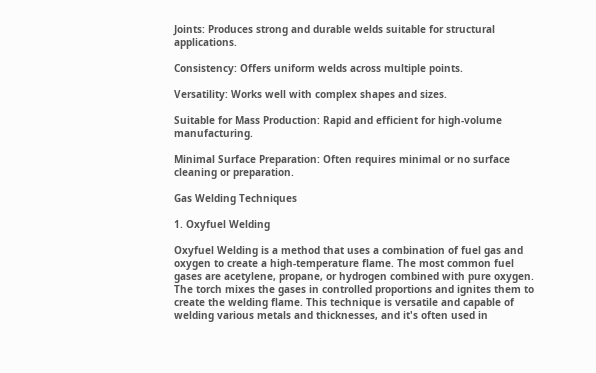Joints: Produces strong and durable welds suitable for structural applications.

Consistency: Offers uniform welds across multiple points.

Versatility: Works well with complex shapes and sizes.

Suitable for Mass Production: Rapid and efficient for high-volume manufacturing.

Minimal Surface Preparation: Often requires minimal or no surface cleaning or preparation.

Gas Welding Techniques

1. Oxyfuel Welding

Oxyfuel Welding is a method that uses a combination of fuel gas and oxygen to create a high-temperature flame. The most common fuel gases are acetylene, propane, or hydrogen combined with pure oxygen. The torch mixes the gases in controlled proportions and ignites them to create the welding flame. This technique is versatile and capable of welding various metals and thicknesses, and it's often used in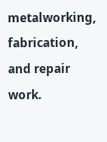metalworking, fabrication, and repair work.